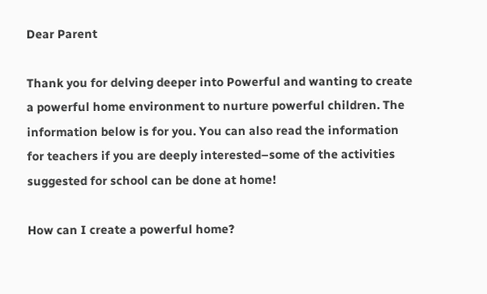Dear Parent

Thank you for delving deeper into Powerful and wanting to create a powerful home environment to nurture powerful children. The information below is for you. You can also read the information for teachers if you are deeply interested–some of the activities suggested for school can be done at home!

How can I create a powerful home?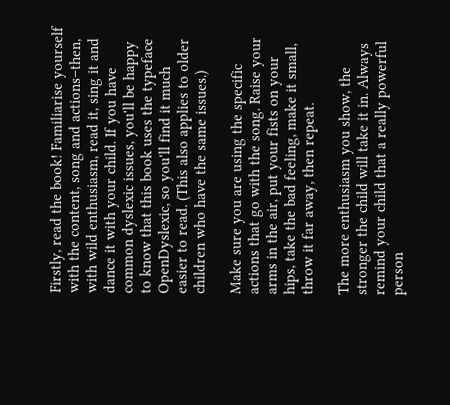Firstly, read the book! Familiarise yourself with the content, song and actions–then, with wild enthusiasm, read it, sing it and dance it with your child. If you have common dyslexic issues, you'll be happy to know that this book uses the typeface OpenDyslexic, so you'll find it much easier to read. (This also applies to older children who have the same issues.)

Make sure you are using the specific actions that go with the song. Raise your arms in the air, put your fists on your hips, take the bad feeling, make it small, throw it far away, then repeat.

The more enthusiasm you show, the stronger the child will take it in. Always remind your child that a really powerful person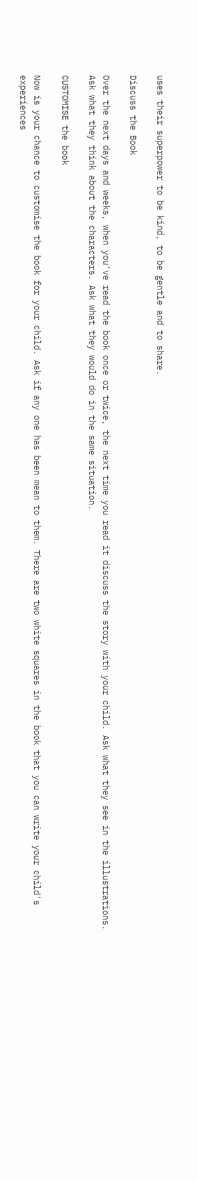uses their superpower to be kind, to be gentle and to share.

Discuss the Book

Over the next days and weeks, when you've read the book once or twice, the next time you read it discuss the story with your child. Ask what they see in the illustrations. Ask what they think about the characters. Ask what they would do in the same situation.

CUSTOMISE the book

Now is your chance to customise the book for your child. Ask if any one has been mean to them. There are two white squares in the book that you can write your child's experiences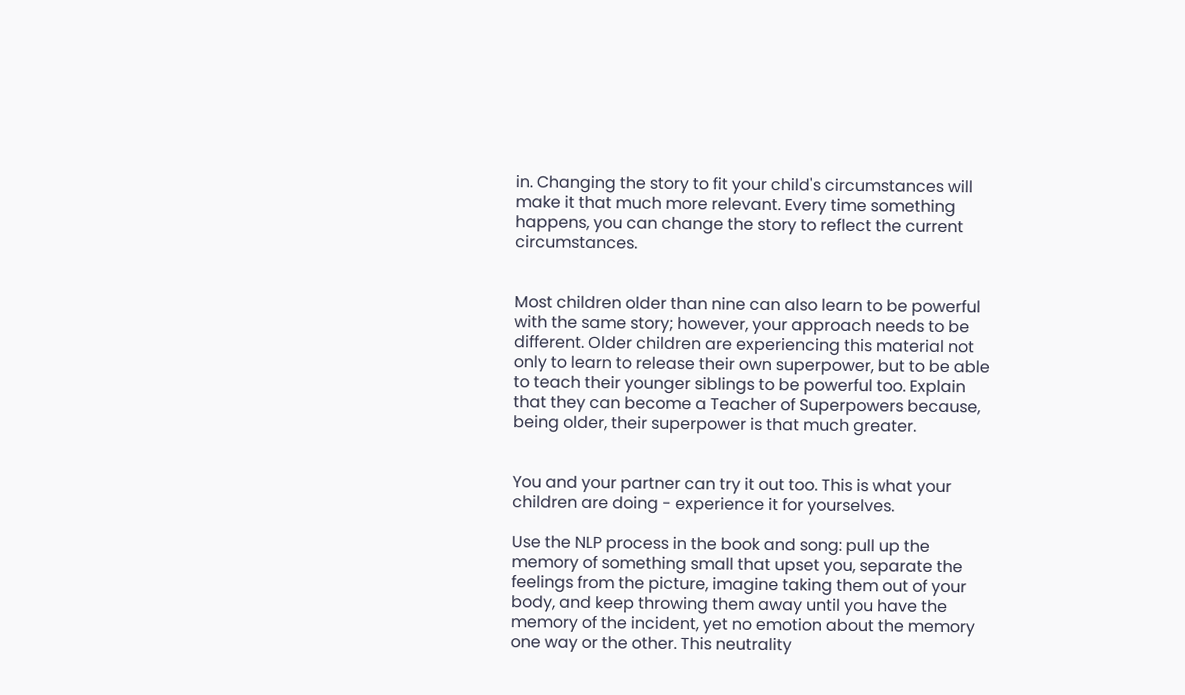in. Changing the story to fit your child's circumstances will make it that much more relevant. Every time something happens, you can change the story to reflect the current circumstances.


Most children older than nine can also learn to be powerful with the same story; however, your approach needs to be different. Older children are experiencing this material not only to learn to release their own superpower, but to be able to teach their younger siblings to be powerful too. Explain that they can become a Teacher of Superpowers because, being older, their superpower is that much greater.


You and your partner can try it out too. This is what your children are doing - experience it for yourselves.

Use the NLP process in the book and song: pull up the memory of something small that upset you, separate the feelings from the picture, imagine taking them out of your body, and keep throwing them away until you have the memory of the incident, yet no emotion about the memory one way or the other. This neutrality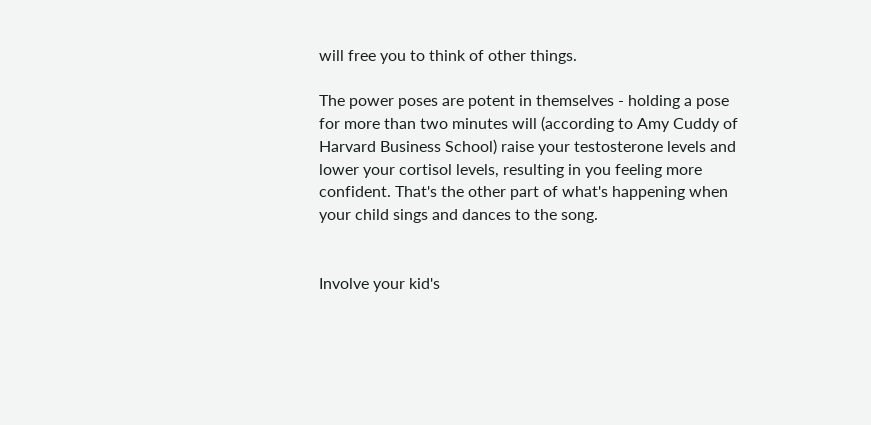will free you to think of other things.

The power poses are potent in themselves - holding a pose for more than two minutes will (according to Amy Cuddy of Harvard Business School) raise your testosterone levels and lower your cortisol levels, resulting in you feeling more confident. That's the other part of what's happening when your child sings and dances to the song.


Involve your kid's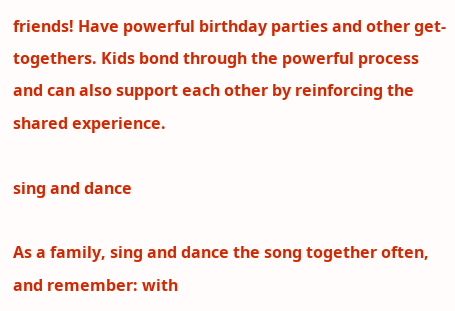friends! Have powerful birthday parties and other get-togethers. Kids bond through the powerful process and can also support each other by reinforcing the shared experience.

sing and dance

As a family, sing and dance the song together often, and remember: with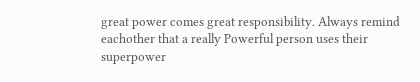great power comes great responsibility. Always remind eachother that a really Powerful person uses their superpower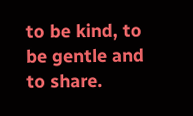to be kind, to be gentle and to share.